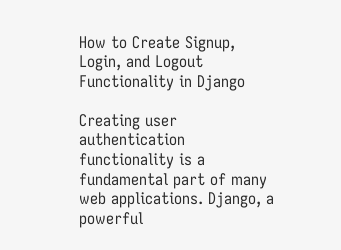How to Create Signup, Login, and Logout Functionality in Django

Creating user authentication functionality is a fundamental part of many web applications. Django, a powerful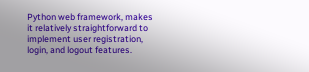Python web framework, makes it relatively straightforward to implement user registration, login, and logout features.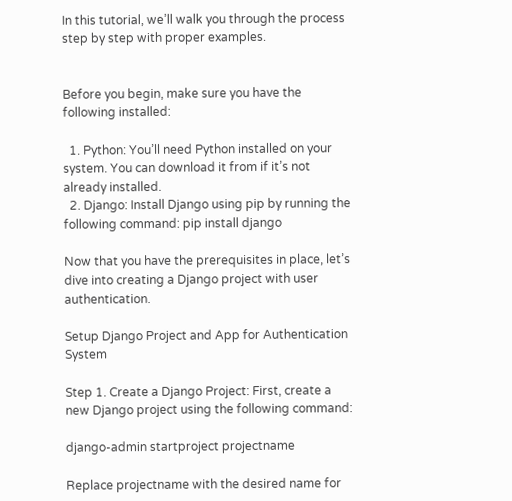In this tutorial, we’ll walk you through the process step by step with proper examples.


Before you begin, make sure you have the following installed:

  1. Python: You’ll need Python installed on your system. You can download it from if it’s not already installed.
  2. Django: Install Django using pip by running the following command: pip install django

Now that you have the prerequisites in place, let’s dive into creating a Django project with user authentication.

Setup Django Project and App for Authentication System

Step 1. Create a Django Project: First, create a new Django project using the following command:

django-admin startproject projectname

Replace projectname with the desired name for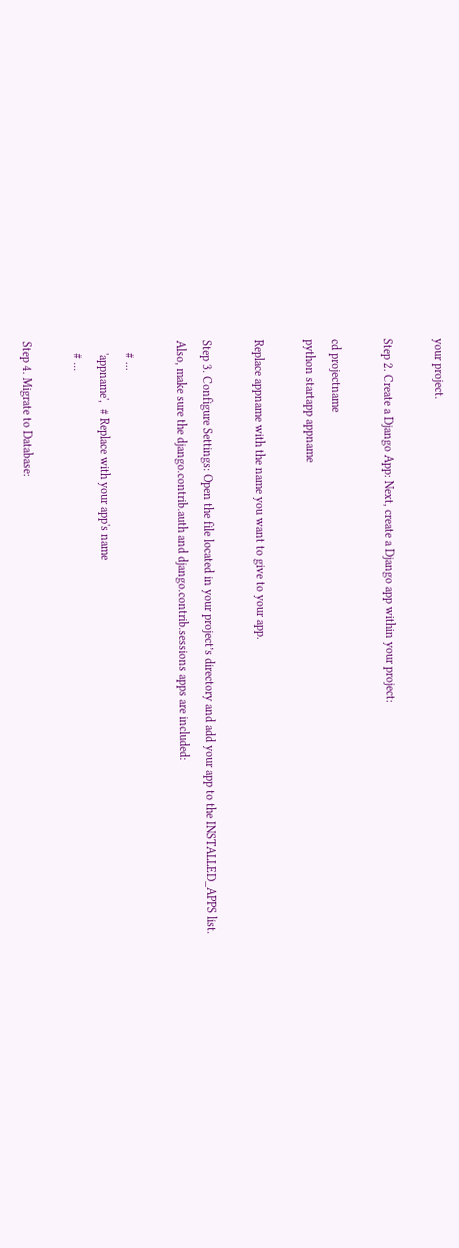your project.

Step 2. Create a Django App: Next, create a Django app within your project:

cd projectname
python startapp appname

Replace appname with the name you want to give to your app.

Step 3. Configure Settings: Open the file located in your project’s directory and add your app to the INSTALLED_APPS list. Also, make sure the django.contrib.auth and django.contrib.sessions apps are included:

    # ...
    'appname',  # Replace with your app's name
    # ...

Step 4. Migrate to Database: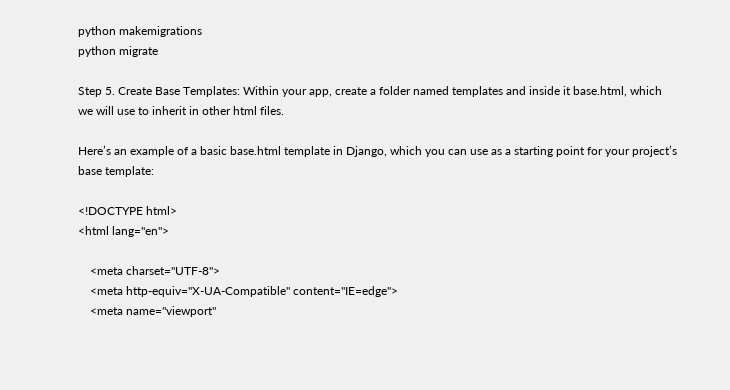python makemigrations
python migrate

Step 5. Create Base Templates: Within your app, create a folder named templates and inside it base.html, which we will use to inherit in other html files.

Here’s an example of a basic base.html template in Django, which you can use as a starting point for your project’s base template:

<!DOCTYPE html>
<html lang="en">

    <meta charset="UTF-8">
    <meta http-equiv="X-UA-Compatible" content="IE=edge">
    <meta name="viewport"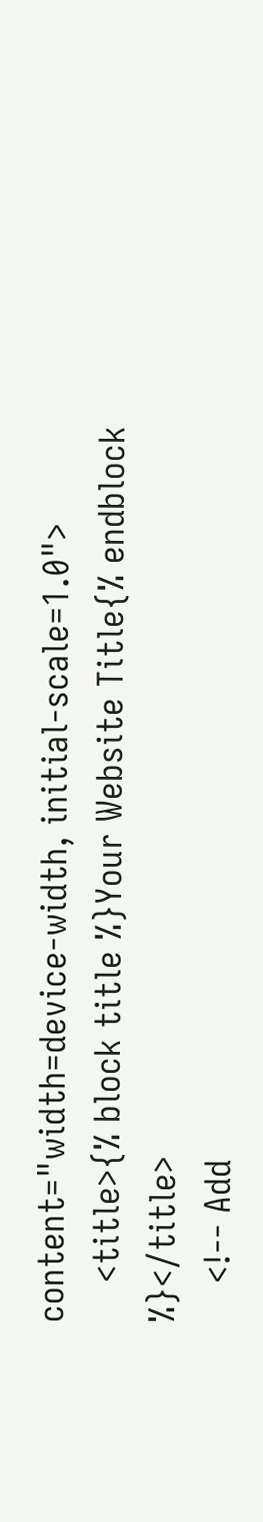content="width=device-width, initial-scale=1.0">
    <title>{% block title %}Your Website Title{% endblock %}</title>
    <!-- Add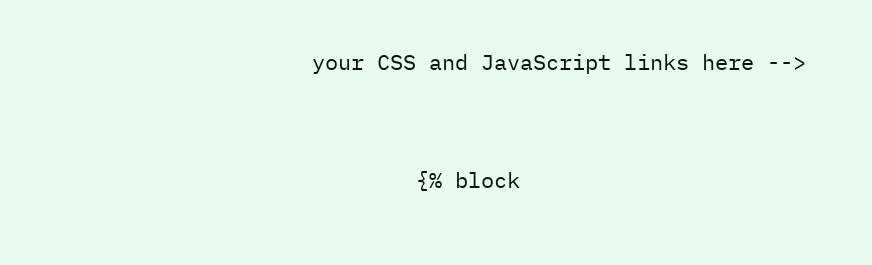your CSS and JavaScript links here -->


        {% block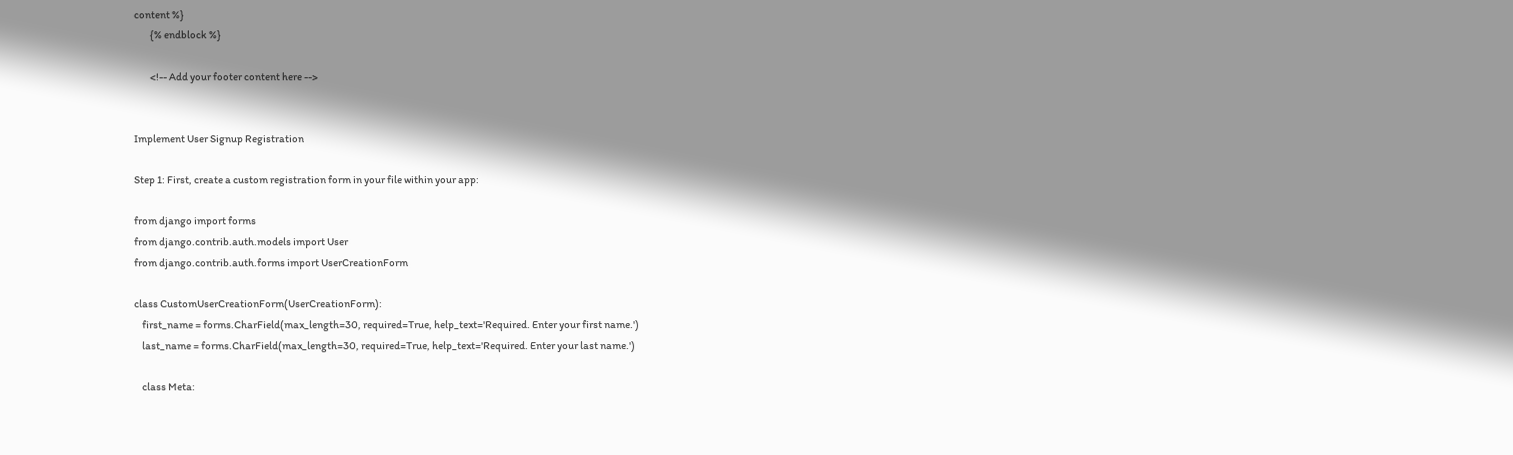content %}
        {% endblock %}

        <!-- Add your footer content here -->


Implement User Signup Registration

Step 1: First, create a custom registration form in your file within your app:

from django import forms
from django.contrib.auth.models import User
from django.contrib.auth.forms import UserCreationForm

class CustomUserCreationForm(UserCreationForm):
    first_name = forms.CharField(max_length=30, required=True, help_text='Required. Enter your first name.')
    last_name = forms.CharField(max_length=30, required=True, help_text='Required. Enter your last name.')

    class Meta: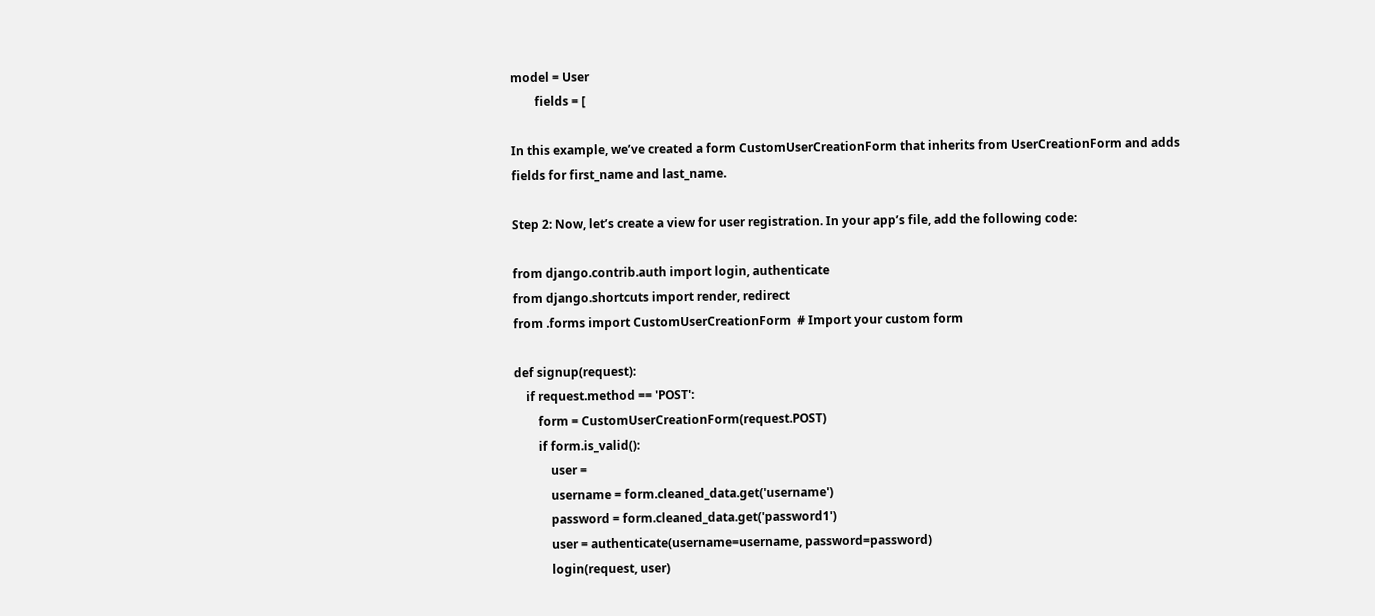model = User
        fields = [

In this example, we’ve created a form CustomUserCreationForm that inherits from UserCreationForm and adds fields for first_name and last_name.

Step 2: Now, let’s create a view for user registration. In your app’s file, add the following code:

from django.contrib.auth import login, authenticate
from django.shortcuts import render, redirect
from .forms import CustomUserCreationForm  # Import your custom form

def signup(request):
    if request.method == 'POST':
        form = CustomUserCreationForm(request.POST)
        if form.is_valid():
            user =
            username = form.cleaned_data.get('username')
            password = form.cleaned_data.get('password1')
            user = authenticate(username=username, password=password)
            login(request, user)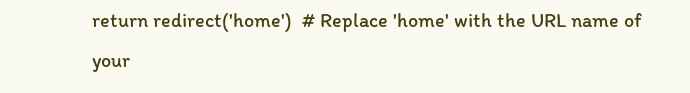return redirect('home')  # Replace 'home' with the URL name of your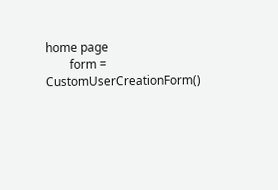home page
        form = CustomUserCreationForm()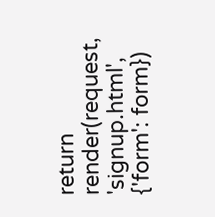return render(request, 'signup.html', {'form': form})